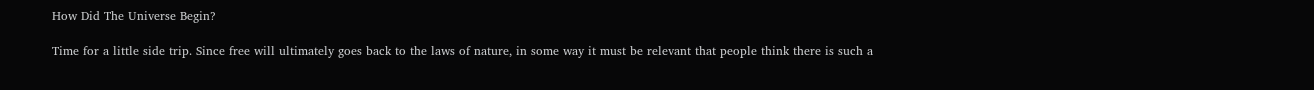How Did The Universe Begin?

Time for a little side trip. Since free will ultimately goes back to the laws of nature, in some way it must be relevant that people think there is such a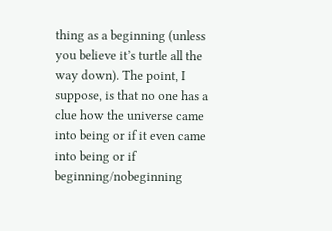thing as a beginning (unless you believe it’s turtle all the way down). The point, I suppose, is that no one has a clue how the universe came into being or if it even came into being or if beginning/nobeginning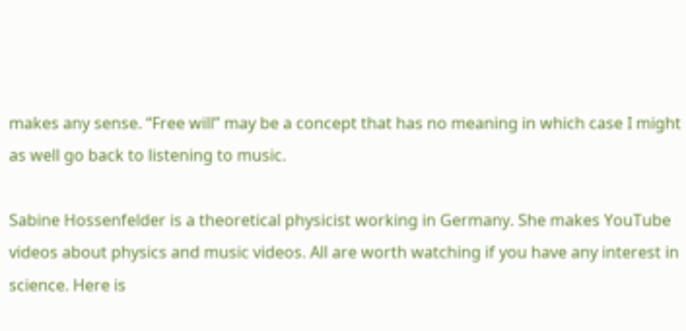makes any sense. “Free will” may be a concept that has no meaning in which case I might as well go back to listening to music.

Sabine Hossenfelder is a theoretical physicist working in Germany. She makes YouTube videos about physics and music videos. All are worth watching if you have any interest in science. Here is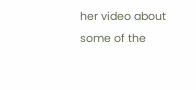her video about some of the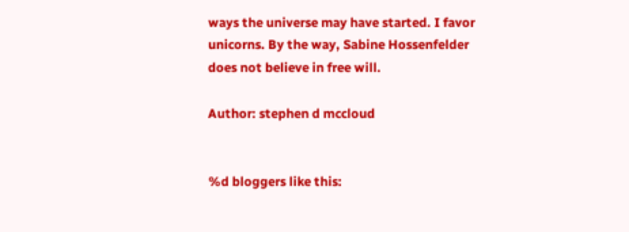ways the universe may have started. I favor unicorns. By the way, Sabine Hossenfelder does not believe in free will.

Author: stephen d mccloud


%d bloggers like this: